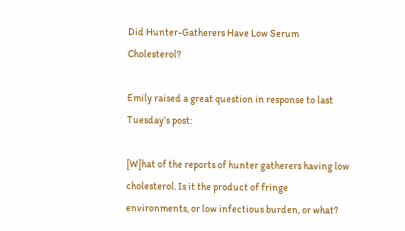Did Hunter-Gatherers Have Low Serum Cholesterol?

Emily raised a great question in response to last Tuesday’s post:

[W]hat of the reports of hunter gatherers having low cholesterol. Is it the product of fringe environments, or low infectious burden, or what?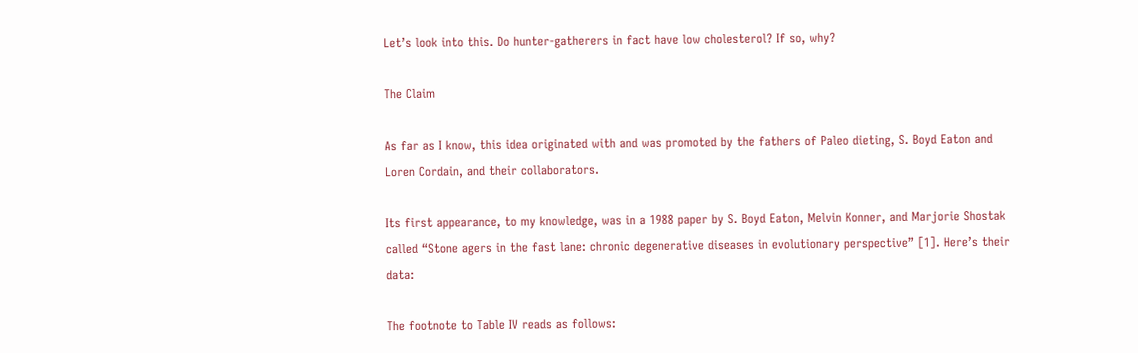Let’s look into this. Do hunter-gatherers in fact have low cholesterol? If so, why?

The Claim

As far as I know, this idea originated with and was promoted by the fathers of Paleo dieting, S. Boyd Eaton and Loren Cordain, and their collaborators.

Its first appearance, to my knowledge, was in a 1988 paper by S. Boyd Eaton, Melvin Konner, and Marjorie Shostak called “Stone agers in the fast lane: chronic degenerative diseases in evolutionary perspective” [1]. Here’s their data:

The footnote to Table IV reads as follows: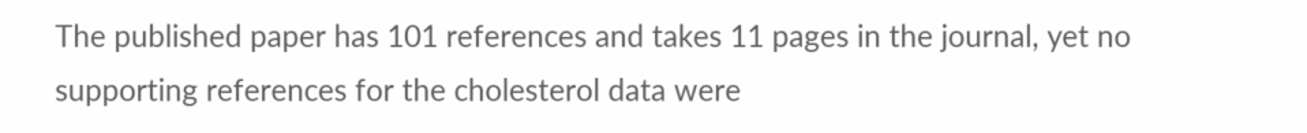The published paper has 101 references and takes 11 pages in the journal, yet no supporting references for the cholesterol data were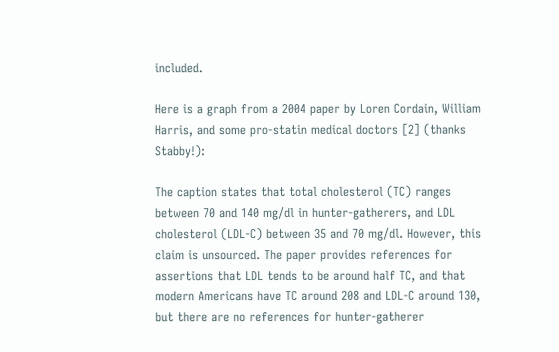included.

Here is a graph from a 2004 paper by Loren Cordain, William Harris, and some pro-statin medical doctors [2] (thanks Stabby!):

The caption states that total cholesterol (TC) ranges between 70 and 140 mg/dl in hunter-gatherers, and LDL cholesterol (LDL-C) between 35 and 70 mg/dl. However, this claim is unsourced. The paper provides references for assertions that LDL tends to be around half TC, and that modern Americans have TC around 208 and LDL-C around 130, but there are no references for hunter-gatherer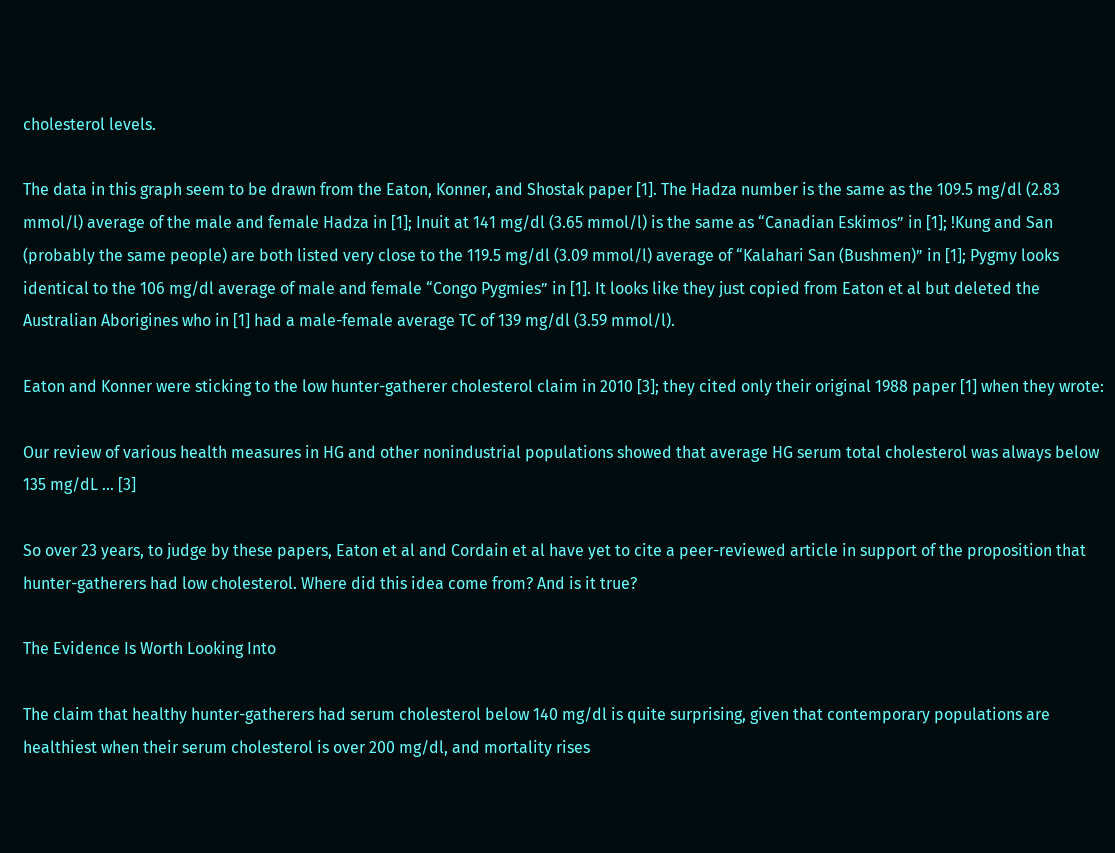cholesterol levels.

The data in this graph seem to be drawn from the Eaton, Konner, and Shostak paper [1]. The Hadza number is the same as the 109.5 mg/dl (2.83 mmol/l) average of the male and female Hadza in [1]; Inuit at 141 mg/dl (3.65 mmol/l) is the same as “Canadian Eskimos” in [1]; !Kung and San (probably the same people) are both listed very close to the 119.5 mg/dl (3.09 mmol/l) average of “Kalahari San (Bushmen)” in [1]; Pygmy looks identical to the 106 mg/dl average of male and female “Congo Pygmies” in [1]. It looks like they just copied from Eaton et al but deleted the Australian Aborigines who in [1] had a male-female average TC of 139 mg/dl (3.59 mmol/l).

Eaton and Konner were sticking to the low hunter-gatherer cholesterol claim in 2010 [3]; they cited only their original 1988 paper [1] when they wrote:

Our review of various health measures in HG and other nonindustrial populations showed that average HG serum total cholesterol was always below 135 mg/dL … [3]

So over 23 years, to judge by these papers, Eaton et al and Cordain et al have yet to cite a peer-reviewed article in support of the proposition that hunter-gatherers had low cholesterol. Where did this idea come from? And is it true?

The Evidence Is Worth Looking Into

The claim that healthy hunter-gatherers had serum cholesterol below 140 mg/dl is quite surprising, given that contemporary populations are healthiest when their serum cholesterol is over 200 mg/dl, and mortality rises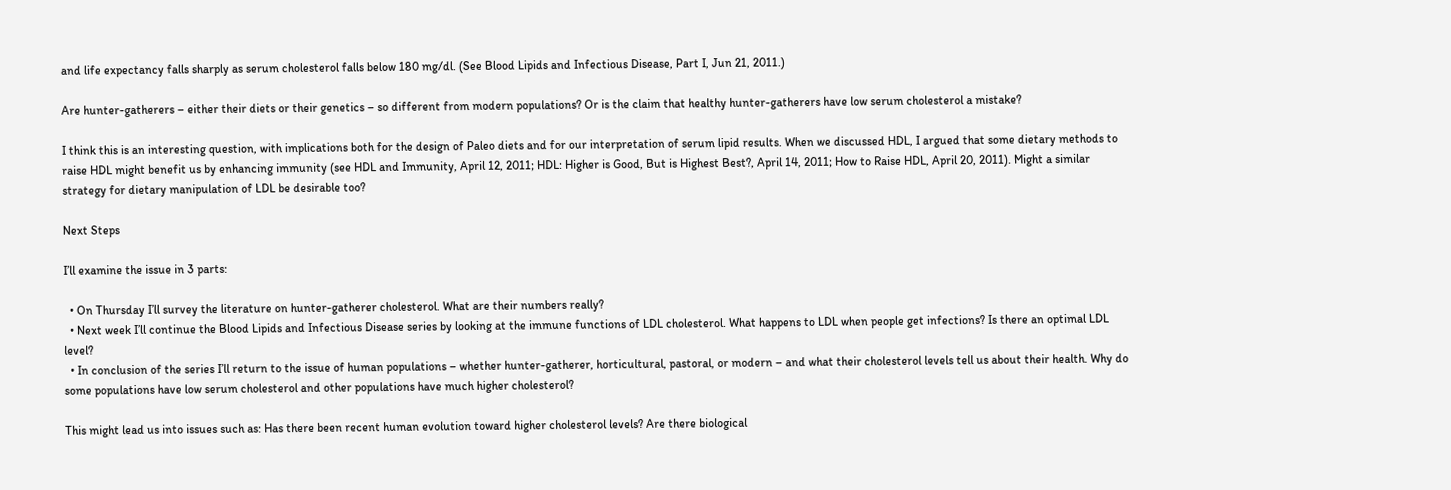and life expectancy falls sharply as serum cholesterol falls below 180 mg/dl. (See Blood Lipids and Infectious Disease, Part I, Jun 21, 2011.)

Are hunter-gatherers – either their diets or their genetics – so different from modern populations? Or is the claim that healthy hunter-gatherers have low serum cholesterol a mistake?

I think this is an interesting question, with implications both for the design of Paleo diets and for our interpretation of serum lipid results. When we discussed HDL, I argued that some dietary methods to raise HDL might benefit us by enhancing immunity (see HDL and Immunity, April 12, 2011; HDL: Higher is Good, But is Highest Best?, April 14, 2011; How to Raise HDL, April 20, 2011). Might a similar strategy for dietary manipulation of LDL be desirable too?

Next Steps

I’ll examine the issue in 3 parts:

  • On Thursday I’ll survey the literature on hunter-gatherer cholesterol. What are their numbers really?
  • Next week I’ll continue the Blood Lipids and Infectious Disease series by looking at the immune functions of LDL cholesterol. What happens to LDL when people get infections? Is there an optimal LDL level?
  • In conclusion of the series I’ll return to the issue of human populations – whether hunter-gatherer, horticultural, pastoral, or modern – and what their cholesterol levels tell us about their health. Why do some populations have low serum cholesterol and other populations have much higher cholesterol?

This might lead us into issues such as: Has there been recent human evolution toward higher cholesterol levels? Are there biological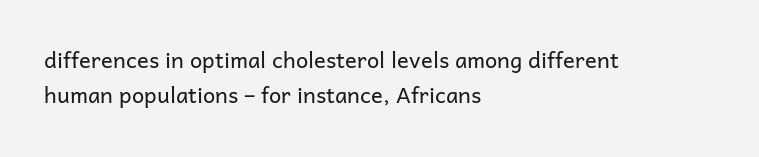differences in optimal cholesterol levels among different human populations – for instance, Africans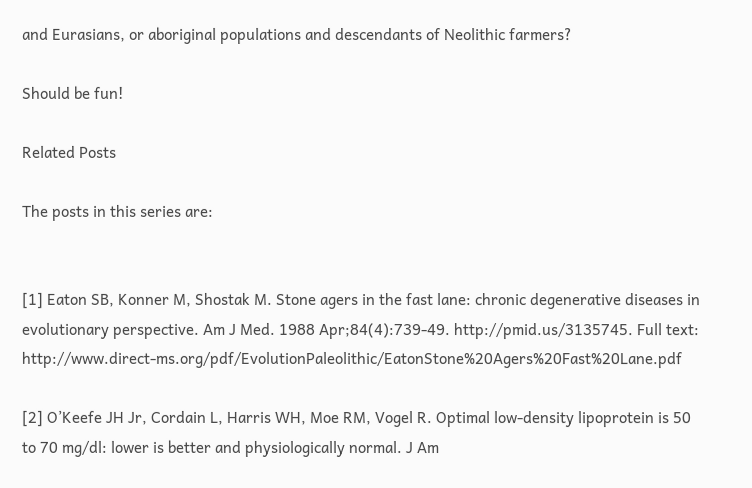and Eurasians, or aboriginal populations and descendants of Neolithic farmers?

Should be fun!

Related Posts

The posts in this series are:


[1] Eaton SB, Konner M, Shostak M. Stone agers in the fast lane: chronic degenerative diseases in evolutionary perspective. Am J Med. 1988 Apr;84(4):739-49. http://pmid.us/3135745. Full text: http://www.direct-ms.org/pdf/EvolutionPaleolithic/EatonStone%20Agers%20Fast%20Lane.pdf

[2] O’Keefe JH Jr, Cordain L, Harris WH, Moe RM, Vogel R. Optimal low-density lipoprotein is 50 to 70 mg/dl: lower is better and physiologically normal. J Am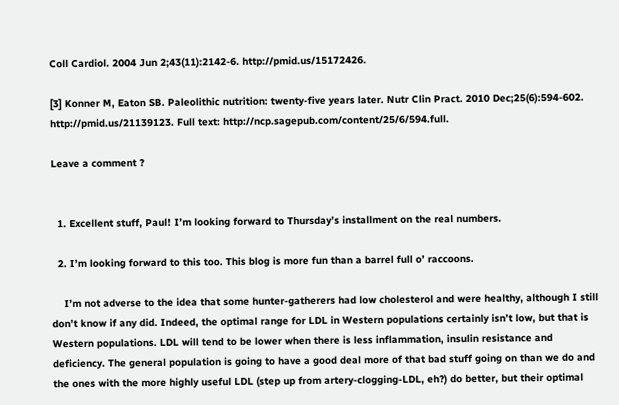Coll Cardiol. 2004 Jun 2;43(11):2142-6. http://pmid.us/15172426.

[3] Konner M, Eaton SB. Paleolithic nutrition: twenty-five years later. Nutr Clin Pract. 2010 Dec;25(6):594-602. http://pmid.us/21139123. Full text: http://ncp.sagepub.com/content/25/6/594.full.

Leave a comment ?


  1. Excellent stuff, Paul! I’m looking forward to Thursday’s installment on the real numbers.

  2. I’m looking forward to this too. This blog is more fun than a barrel full o’ raccoons.

    I’m not adverse to the idea that some hunter-gatherers had low cholesterol and were healthy, although I still don’t know if any did. Indeed, the optimal range for LDL in Western populations certainly isn’t low, but that is Western populations. LDL will tend to be lower when there is less inflammation, insulin resistance and deficiency. The general population is going to have a good deal more of that bad stuff going on than we do and the ones with the more highly useful LDL (step up from artery-clogging-LDL, eh?) do better, but their optimal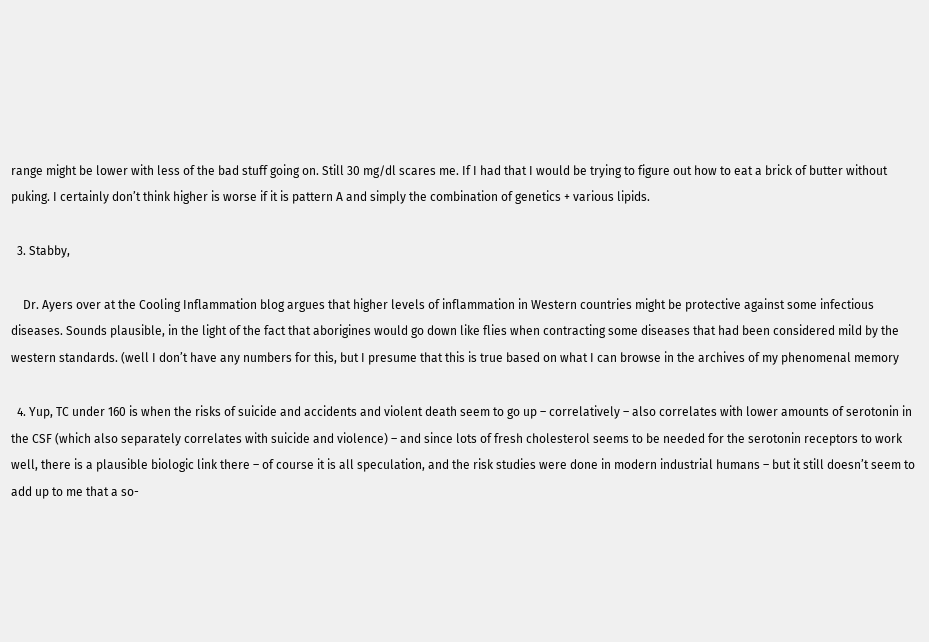range might be lower with less of the bad stuff going on. Still 30 mg/dl scares me. If I had that I would be trying to figure out how to eat a brick of butter without puking. I certainly don’t think higher is worse if it is pattern A and simply the combination of genetics + various lipids.

  3. Stabby,

    Dr. Ayers over at the Cooling Inflammation blog argues that higher levels of inflammation in Western countries might be protective against some infectious diseases. Sounds plausible, in the light of the fact that aborigines would go down like flies when contracting some diseases that had been considered mild by the western standards. (well I don’t have any numbers for this, but I presume that this is true based on what I can browse in the archives of my phenomenal memory

  4. Yup, TC under 160 is when the risks of suicide and accidents and violent death seem to go up – correlatively – also correlates with lower amounts of serotonin in the CSF (which also separately correlates with suicide and violence) – and since lots of fresh cholesterol seems to be needed for the serotonin receptors to work well, there is a plausible biologic link there – of course it is all speculation, and the risk studies were done in modern industrial humans – but it still doesn’t seem to add up to me that a so-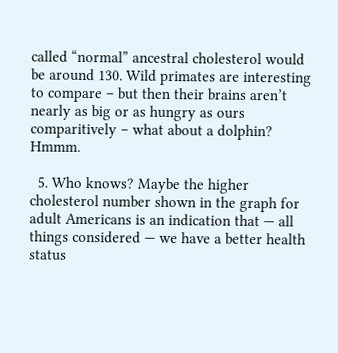called “normal” ancestral cholesterol would be around 130. Wild primates are interesting to compare – but then their brains aren’t nearly as big or as hungry as ours comparitively – what about a dolphin? Hmmm.

  5. Who knows? Maybe the higher cholesterol number shown in the graph for adult Americans is an indication that — all things considered — we have a better health status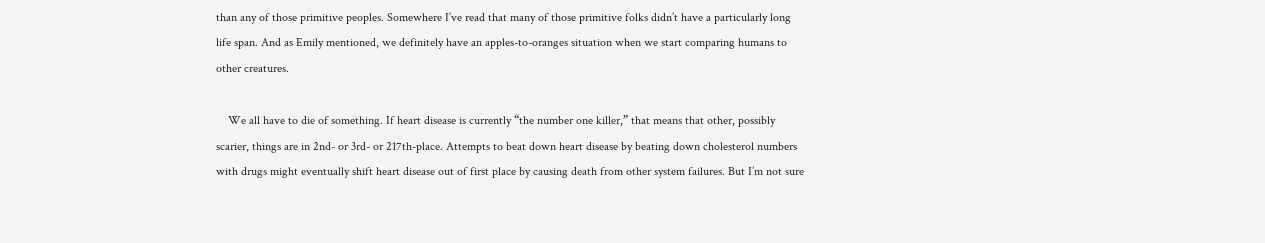than any of those primitive peoples. Somewhere I’ve read that many of those primitive folks didn’t have a particularly long life span. And as Emily mentioned, we definitely have an apples-to-oranges situation when we start comparing humans to other creatures.

    We all have to die of something. If heart disease is currently “the number one killer,” that means that other, possibly scarier, things are in 2nd- or 3rd- or 217th-place. Attempts to beat down heart disease by beating down cholesterol numbers with drugs might eventually shift heart disease out of first place by causing death from other system failures. But I’m not sure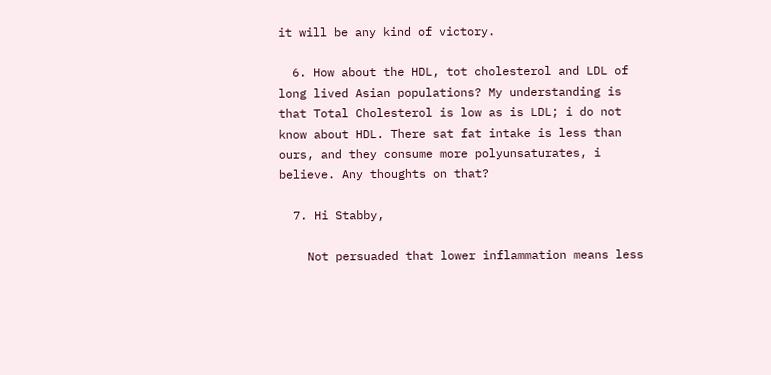it will be any kind of victory.

  6. How about the HDL, tot cholesterol and LDL of long lived Asian populations? My understanding is that Total Cholesterol is low as is LDL; i do not know about HDL. There sat fat intake is less than ours, and they consume more polyunsaturates, i believe. Any thoughts on that?

  7. Hi Stabby,

    Not persuaded that lower inflammation means less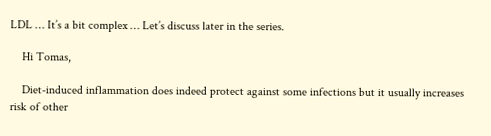LDL … It’s a bit complex … Let’s discuss later in the series.

    Hi Tomas,

    Diet-induced inflammation does indeed protect against some infections but it usually increases risk of other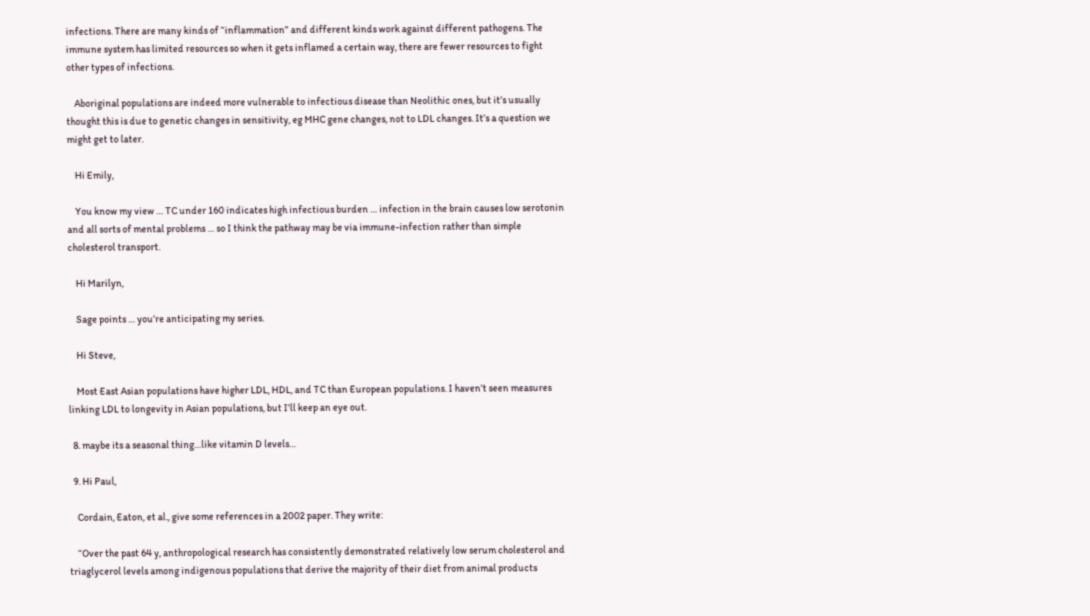infections. There are many kinds of “inflammation” and different kinds work against different pathogens. The immune system has limited resources so when it gets inflamed a certain way, there are fewer resources to fight other types of infections.

    Aboriginal populations are indeed more vulnerable to infectious disease than Neolithic ones, but it’s usually thought this is due to genetic changes in sensitivity, eg MHC gene changes, not to LDL changes. It’s a question we might get to later.

    Hi Emily,

    You know my view … TC under 160 indicates high infectious burden … infection in the brain causes low serotonin and all sorts of mental problems … so I think the pathway may be via immune-infection rather than simple cholesterol transport.

    Hi Marilyn,

    Sage points … you’re anticipating my series.

    Hi Steve,

    Most East Asian populations have higher LDL, HDL, and TC than European populations. I haven’t seen measures linking LDL to longevity in Asian populations, but I’ll keep an eye out.

  8. maybe its a seasonal thing…like vitamin D levels…

  9. Hi Paul,

    Cordain, Eaton, et al., give some references in a 2002 paper. They write:

    “Over the past 64 y, anthropological research has consistently demonstrated relatively low serum cholesterol and triaglycerol levels among indigenous populations that derive the majority of their diet from animal products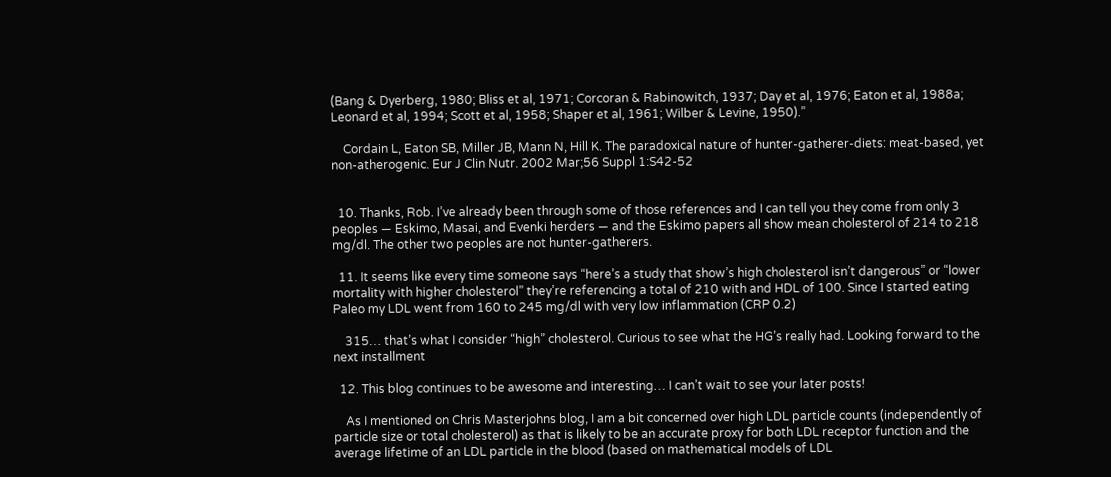(Bang & Dyerberg, 1980; Bliss et al, 1971; Corcoran & Rabinowitch, 1937; Day et al, 1976; Eaton et al, 1988a; Leonard et al, 1994; Scott et al, 1958; Shaper et al, 1961; Wilber & Levine, 1950).”

    Cordain L, Eaton SB, Miller JB, Mann N, Hill K. The paradoxical nature of hunter-gatherer-diets: meat-based, yet non-atherogenic. Eur J Clin Nutr. 2002 Mar;56 Suppl 1:S42-52


  10. Thanks, Rob. I’ve already been through some of those references and I can tell you they come from only 3 peoples — Eskimo, Masai, and Evenki herders — and the Eskimo papers all show mean cholesterol of 214 to 218 mg/dl. The other two peoples are not hunter-gatherers.

  11. It seems like every time someone says “here’s a study that show’s high cholesterol isn’t dangerous” or “lower mortality with higher cholesterol” they’re referencing a total of 210 with and HDL of 100. Since I started eating Paleo my LDL went from 160 to 245 mg/dl with very low inflammation (CRP 0.2)

    315… that’s what I consider “high” cholesterol. Curious to see what the HG’s really had. Looking forward to the next installment

  12. This blog continues to be awesome and interesting… I can’t wait to see your later posts!

    As I mentioned on Chris Masterjohns blog, I am a bit concerned over high LDL particle counts (independently of particle size or total cholesterol) as that is likely to be an accurate proxy for both LDL receptor function and the average lifetime of an LDL particle in the blood (based on mathematical models of LDL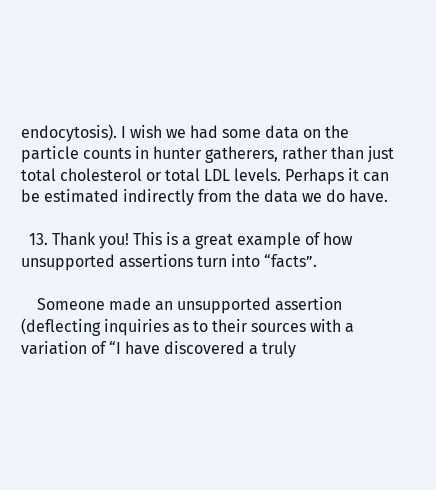endocytosis). I wish we had some data on the particle counts in hunter gatherers, rather than just total cholesterol or total LDL levels. Perhaps it can be estimated indirectly from the data we do have.

  13. Thank you! This is a great example of how unsupported assertions turn into “facts”.

    Someone made an unsupported assertion (deflecting inquiries as to their sources with a variation of “I have discovered a truly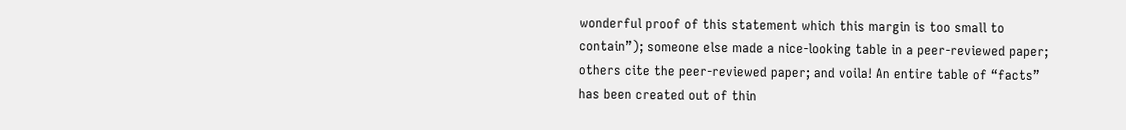wonderful proof of this statement which this margin is too small to contain”); someone else made a nice-looking table in a peer-reviewed paper; others cite the peer-reviewed paper; and voila! An entire table of “facts” has been created out of thin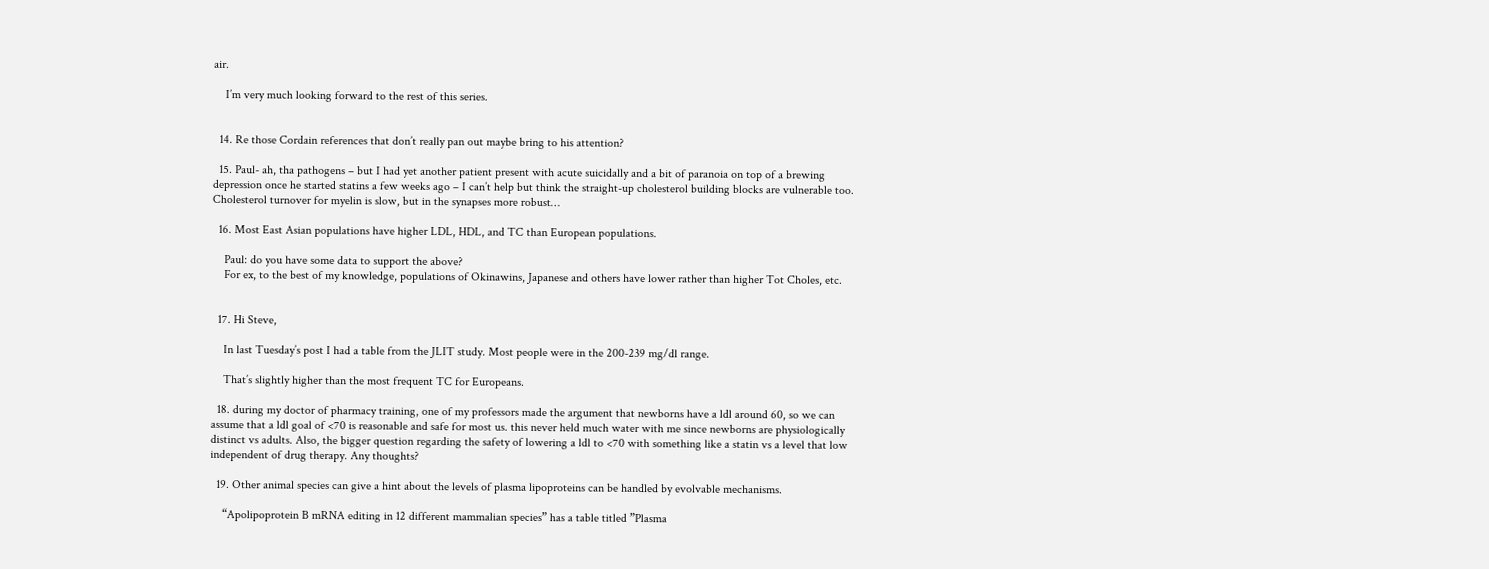air.

    I’m very much looking forward to the rest of this series.


  14. Re those Cordain references that don’t really pan out maybe bring to his attention?

  15. Paul- ah, tha pathogens – but I had yet another patient present with acute suicidally and a bit of paranoia on top of a brewing depression once he started statins a few weeks ago – I can’t help but think the straight-up cholesterol building blocks are vulnerable too. Cholesterol turnover for myelin is slow, but in the synapses more robust…

  16. Most East Asian populations have higher LDL, HDL, and TC than European populations.

    Paul: do you have some data to support the above?
    For ex, to the best of my knowledge, populations of Okinawins, Japanese and others have lower rather than higher Tot Choles, etc.


  17. Hi Steve,

    In last Tuesday’s post I had a table from the JLIT study. Most people were in the 200-239 mg/dl range.

    That’s slightly higher than the most frequent TC for Europeans.

  18. during my doctor of pharmacy training, one of my professors made the argument that newborns have a ldl around 60, so we can assume that a ldl goal of <70 is reasonable and safe for most us. this never held much water with me since newborns are physiologically distinct vs adults. Also, the bigger question regarding the safety of lowering a ldl to <70 with something like a statin vs a level that low independent of drug therapy. Any thoughts?

  19. Other animal species can give a hint about the levels of plasma lipoproteins can be handled by evolvable mechanisms.

    “Apolipoprotein B mRNA editing in 12 different mammalian species” has a table titled ”Plasma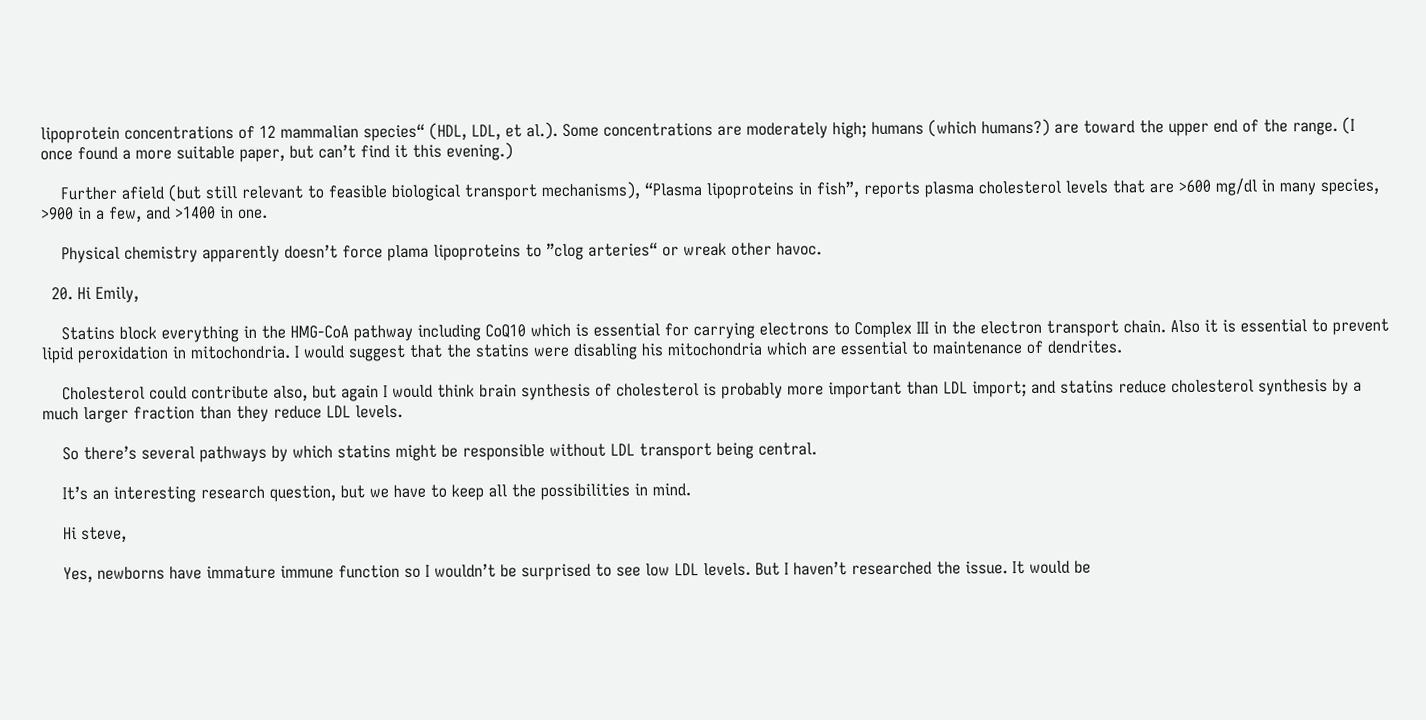lipoprotein concentrations of 12 mammalian species“ (HDL, LDL, et al.). Some concentrations are moderately high; humans (which humans?) are toward the upper end of the range. (I once found a more suitable paper, but can’t find it this evening.)

    Further afield (but still relevant to feasible biological transport mechanisms), “Plasma lipoproteins in fish”, reports plasma cholesterol levels that are >600 mg/dl in many species, >900 in a few, and >1400 in one.

    Physical chemistry apparently doesn’t force plama lipoproteins to ”clog arteries“ or wreak other havoc.

  20. Hi Emily,

    Statins block everything in the HMG-CoA pathway including CoQ10 which is essential for carrying electrons to Complex III in the electron transport chain. Also it is essential to prevent lipid peroxidation in mitochondria. I would suggest that the statins were disabling his mitochondria which are essential to maintenance of dendrites.

    Cholesterol could contribute also, but again I would think brain synthesis of cholesterol is probably more important than LDL import; and statins reduce cholesterol synthesis by a much larger fraction than they reduce LDL levels.

    So there’s several pathways by which statins might be responsible without LDL transport being central.

    It’s an interesting research question, but we have to keep all the possibilities in mind.

    Hi steve,

    Yes, newborns have immature immune function so I wouldn’t be surprised to see low LDL levels. But I haven’t researched the issue. It would be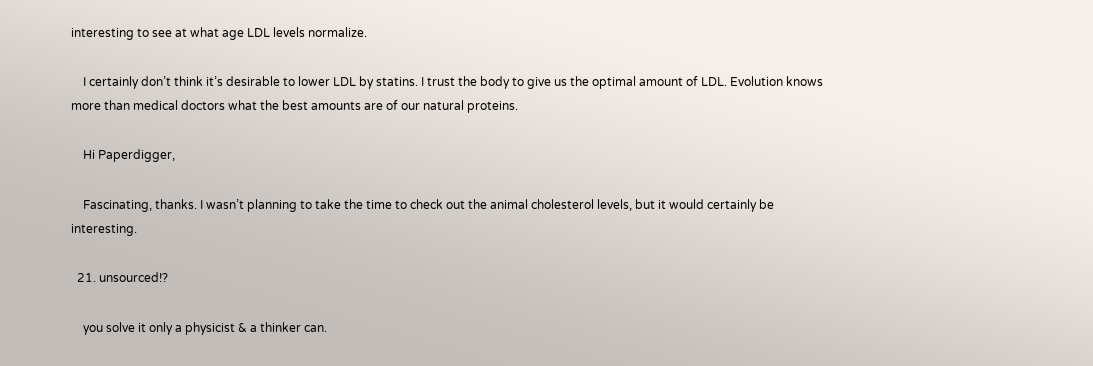interesting to see at what age LDL levels normalize.

    I certainly don’t think it’s desirable to lower LDL by statins. I trust the body to give us the optimal amount of LDL. Evolution knows more than medical doctors what the best amounts are of our natural proteins.

    Hi Paperdigger,

    Fascinating, thanks. I wasn’t planning to take the time to check out the animal cholesterol levels, but it would certainly be interesting.

  21. unsourced!?

    you solve it only a physicist & a thinker can.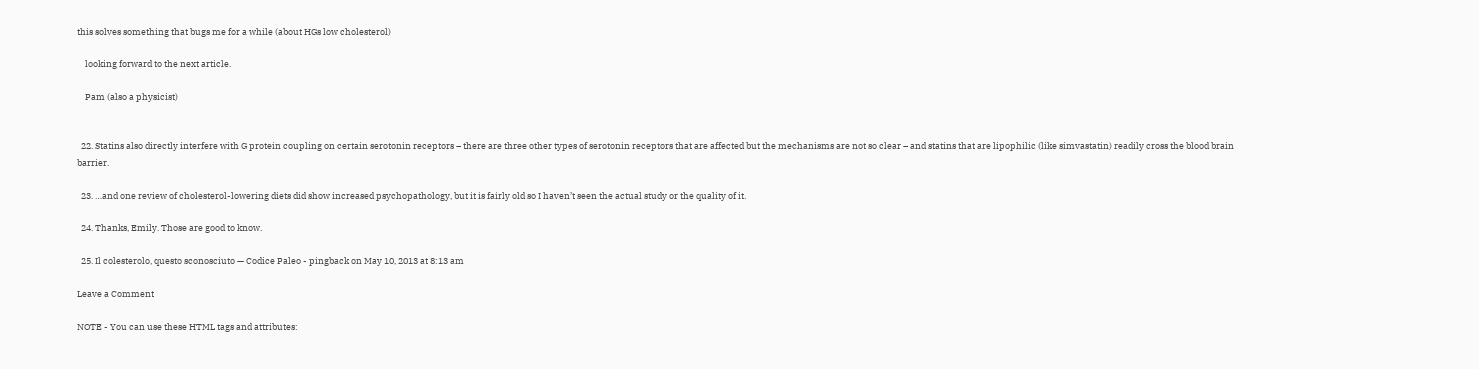this solves something that bugs me for a while (about HGs low cholesterol)

    looking forward to the next article.

    Pam (also a physicist)


  22. Statins also directly interfere with G protein coupling on certain serotonin receptors – there are three other types of serotonin receptors that are affected but the mechanisms are not so clear – and statins that are lipophilic (like simvastatin) readily cross the blood brain barrier.

  23. …and one review of cholesterol-lowering diets did show increased psychopathology, but it is fairly old so I haven’t seen the actual study or the quality of it.

  24. Thanks, Emily. Those are good to know.

  25. Il colesterolo, questo sconosciuto — Codice Paleo - pingback on May 10, 2013 at 8:13 am

Leave a Comment

NOTE - You can use these HTML tags and attributes: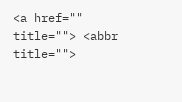<a href="" title=""> <abbr title="">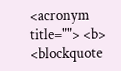<acronym title=""> <b> <blockquote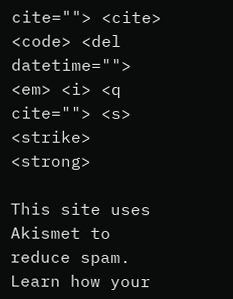cite=""> <cite> <code> <del datetime=""> <em> <i> <q cite=""> <s> <strike> <strong>

This site uses Akismet to reduce spam. Learn how your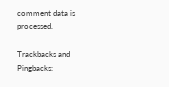comment data is processed.

Trackbacks and Pingbacks: